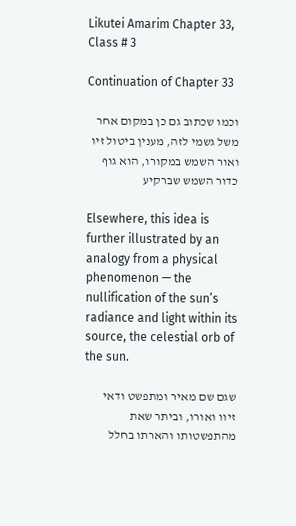Likutei Amarim Chapter 33, Class # 3

Continuation of Chapter 33

וכמו שכתוב גם כן במקום אחר משל גשמי לזה, מענין ביטול זיו ואור השמש במקורו, הוא גוף כדור השמש שברקיע

Elsewhere, this idea is further illustrated by an analogy from a physical phenomenon — the nullification of the sun’s radiance and light within its source, the celestial orb of the sun.

שגם שם מאיר ומתפשט ודאי זיוו ואורו, וביתר שאת מהתפשטותו והארתו בחלל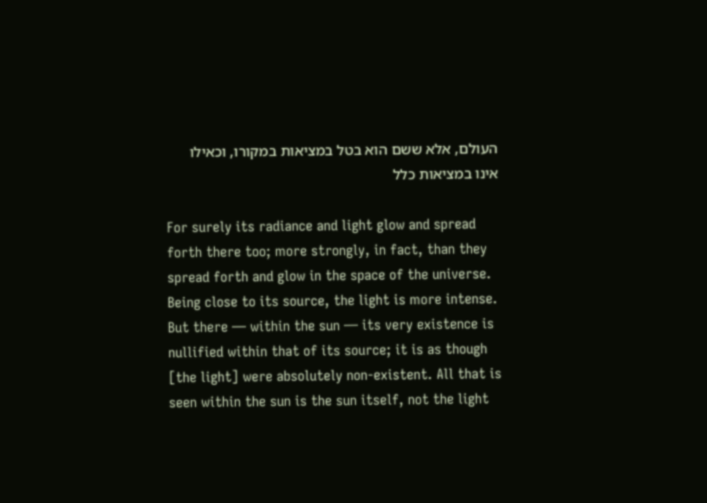העולם, אלא ששם הוא בטל במציאות במקורו, וכאילו אינו במציאות כלל

For surely its radiance and light glow and spread forth there too; more strongly, in fact, than they spread forth and glow in the space of the universe. Being close to its source, the light is more intense. But there — within the sun — its very existence is nullified within that of its source; it is as though [the light] were absolutely non-existent. All that is seen within the sun is the sun itself, not the light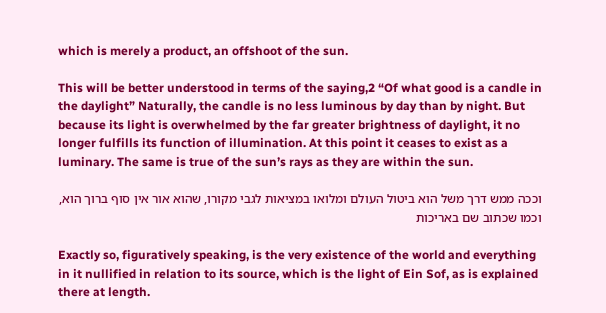which is merely a product, an offshoot of the sun.

This will be better understood in terms of the saying,2 “Of what good is a candle in the daylight” Naturally, the candle is no less luminous by day than by night. But because its light is overwhelmed by the far greater brightness of daylight, it no longer fulfills its function of illumination. At this point it ceases to exist as a luminary. The same is true of the sun’s rays as they are within the sun.

וככה ממש דרך משל הוא ביטול העולם ומלואו במציאות לגבי מקורו, שהוא אור אין סוף ברוך הוא, וכמו שכתוב שם באריכות

Exactly so, figuratively speaking, is the very existence of the world and everything in it nullified in relation to its source, which is the light of Ein Sof, as is explained there at length.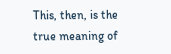This, then, is the true meaning of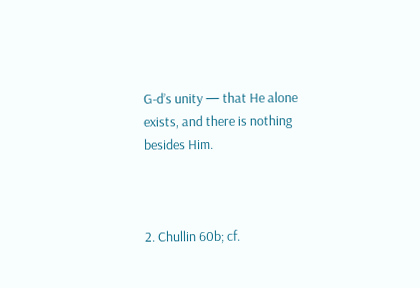G‑d’s unity — that He alone exists, and there is nothing besides Him.



2. Chullin 60b; cf.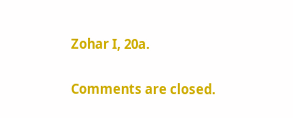Zohar I, 20a.

Comments are closed.